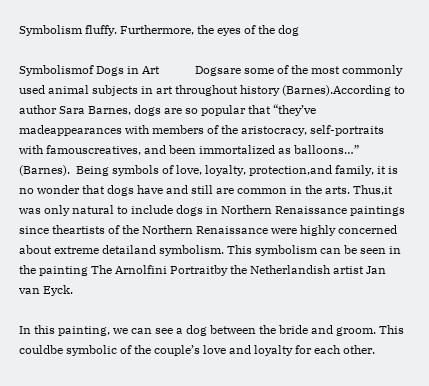Symbolism fluffy. Furthermore, the eyes of the dog

Symbolismof Dogs in Art            Dogsare some of the most commonly used animal subjects in art throughout history (Barnes).According to author Sara Barnes, dogs are so popular that “they’ve madeappearances with members of the aristocracy, self-portraits with famouscreatives, and been immortalized as balloons…” (Barnes).  Being symbols of love, loyalty, protection,and family, it is no wonder that dogs have and still are common in the arts. Thus,it was only natural to include dogs in Northern Renaissance paintings since theartists of the Northern Renaissance were highly concerned about extreme detailand symbolism. This symbolism can be seen in the painting The Arnolfini Portraitby the Netherlandish artist Jan van Eyck.

In this painting, we can see a dog between the bride and groom. This couldbe symbolic of the couple’s love and loyalty for each other.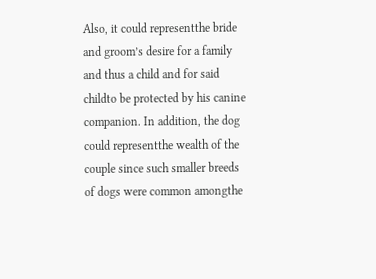Also, it could representthe bride and groom’s desire for a family and thus a child and for said childto be protected by his canine companion. In addition, the dog could representthe wealth of the couple since such smaller breeds of dogs were common amongthe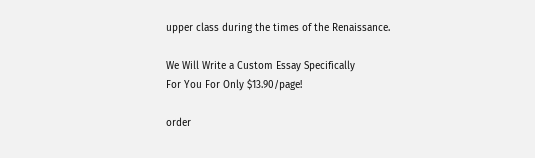upper class during the times of the Renaissance.

We Will Write a Custom Essay Specifically
For You For Only $13.90/page!

order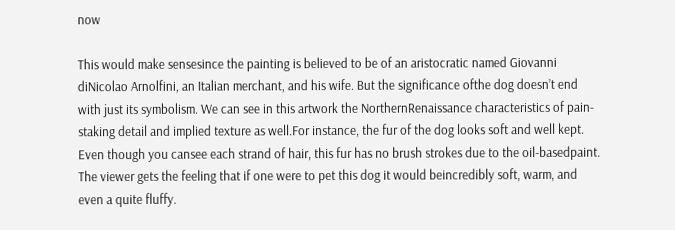now

This would make sensesince the painting is believed to be of an aristocratic named Giovanni diNicolao Arnolfini, an Italian merchant, and his wife. But the significance ofthe dog doesn’t end with just its symbolism. We can see in this artwork the NorthernRenaissance characteristics of pain-staking detail and implied texture as well.For instance, the fur of the dog looks soft and well kept. Even though you cansee each strand of hair, this fur has no brush strokes due to the oil-basedpaint. The viewer gets the feeling that if one were to pet this dog it would beincredibly soft, warm, and even a quite fluffy.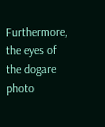Furthermore, the eyes of the dogare photo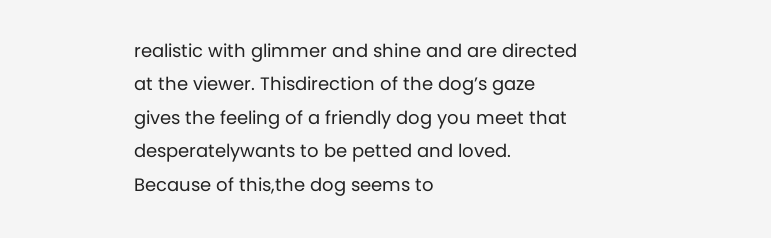realistic with glimmer and shine and are directed at the viewer. Thisdirection of the dog’s gaze gives the feeling of a friendly dog you meet that desperatelywants to be petted and loved. Because of this,the dog seems to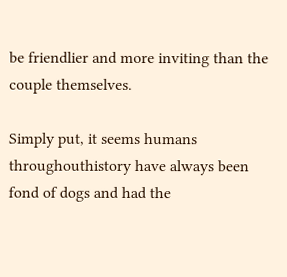be friendlier and more inviting than the couple themselves.

Simply put, it seems humans throughouthistory have always been fond of dogs and had the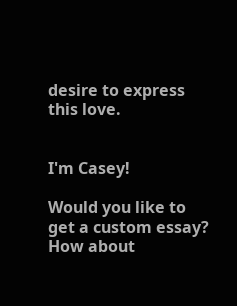desire to express this love.


I'm Casey!

Would you like to get a custom essay? How about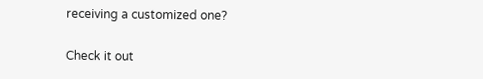receiving a customized one?

Check it out